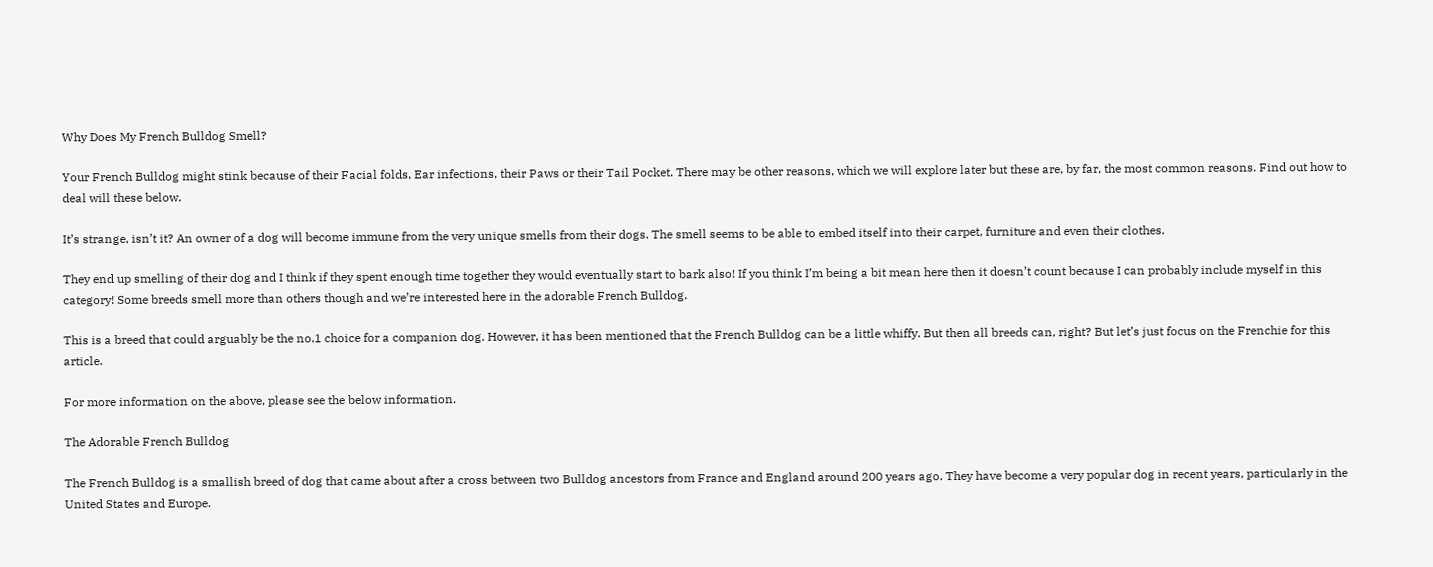Why Does My French Bulldog Smell?

Your French Bulldog might stink because of their Facial folds, Ear infections, their Paws or their Tail Pocket. There may be other reasons, which we will explore later but these are, by far, the most common reasons. Find out how to deal will these below.

It’s strange, isn’t it? An owner of a dog will become immune from the very unique smells from their dogs. The smell seems to be able to embed itself into their carpet, furniture and even their clothes.

They end up smelling of their dog and I think if they spent enough time together they would eventually start to bark also! If you think I’m being a bit mean here then it doesn’t count because I can probably include myself in this category! Some breeds smell more than others though and we’re interested here in the adorable French Bulldog.

This is a breed that could arguably be the no.1 choice for a companion dog. However, it has been mentioned that the French Bulldog can be a little whiffy. But then all breeds can, right? But let’s just focus on the Frenchie for this article.

For more information on the above, please see the below information.

The Adorable French Bulldog

The French Bulldog is a smallish breed of dog that came about after a cross between two Bulldog ancestors from France and England around 200 years ago. They have become a very popular dog in recent years, particularly in the United States and Europe.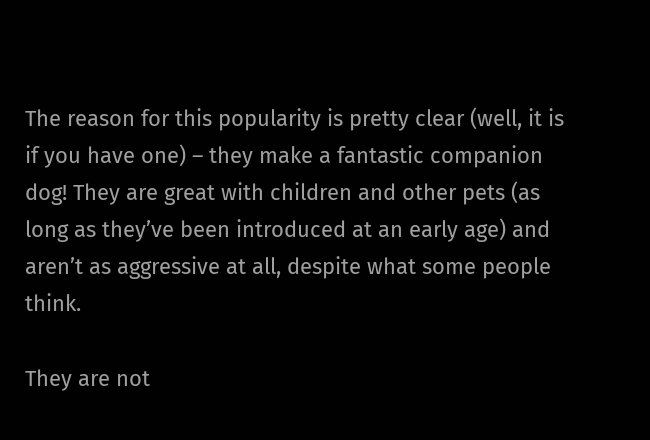The reason for this popularity is pretty clear (well, it is if you have one) – they make a fantastic companion dog! They are great with children and other pets (as long as they’ve been introduced at an early age) and aren’t as aggressive at all, despite what some people think.

They are not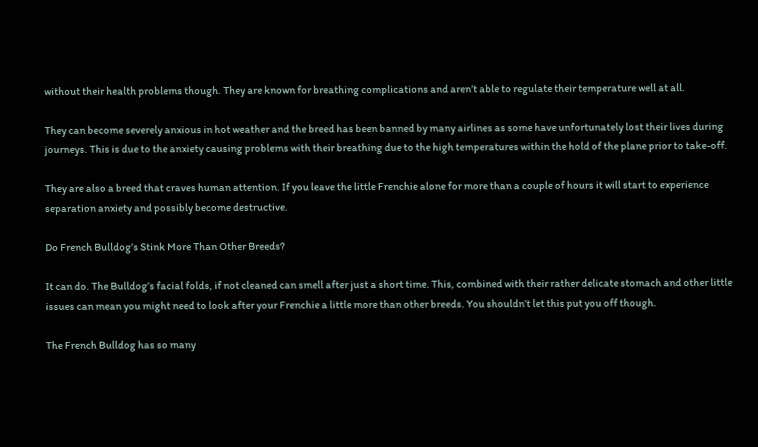without their health problems though. They are known for breathing complications and aren’t able to regulate their temperature well at all.

They can become severely anxious in hot weather and the breed has been banned by many airlines as some have unfortunately lost their lives during journeys. This is due to the anxiety causing problems with their breathing due to the high temperatures within the hold of the plane prior to take-off.

They are also a breed that craves human attention. If you leave the little Frenchie alone for more than a couple of hours it will start to experience separation anxiety and possibly become destructive.

Do French Bulldog’s Stink More Than Other Breeds?

It can do. The Bulldog’s facial folds, if not cleaned can smell after just a short time. This, combined with their rather delicate stomach and other little issues can mean you might need to look after your Frenchie a little more than other breeds. You shouldn’t let this put you off though.

The French Bulldog has so many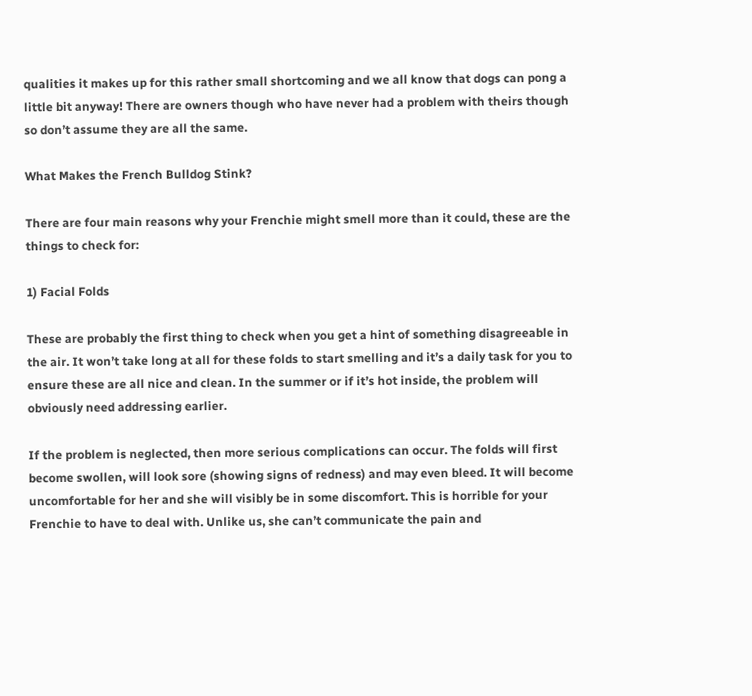qualities it makes up for this rather small shortcoming and we all know that dogs can pong a little bit anyway! There are owners though who have never had a problem with theirs though so don’t assume they are all the same.

What Makes the French Bulldog Stink?

There are four main reasons why your Frenchie might smell more than it could, these are the things to check for:

1) Facial Folds

These are probably the first thing to check when you get a hint of something disagreeable in the air. It won’t take long at all for these folds to start smelling and it’s a daily task for you to ensure these are all nice and clean. In the summer or if it’s hot inside, the problem will obviously need addressing earlier.

If the problem is neglected, then more serious complications can occur. The folds will first become swollen, will look sore (showing signs of redness) and may even bleed. It will become uncomfortable for her and she will visibly be in some discomfort. This is horrible for your Frenchie to have to deal with. Unlike us, she can’t communicate the pain and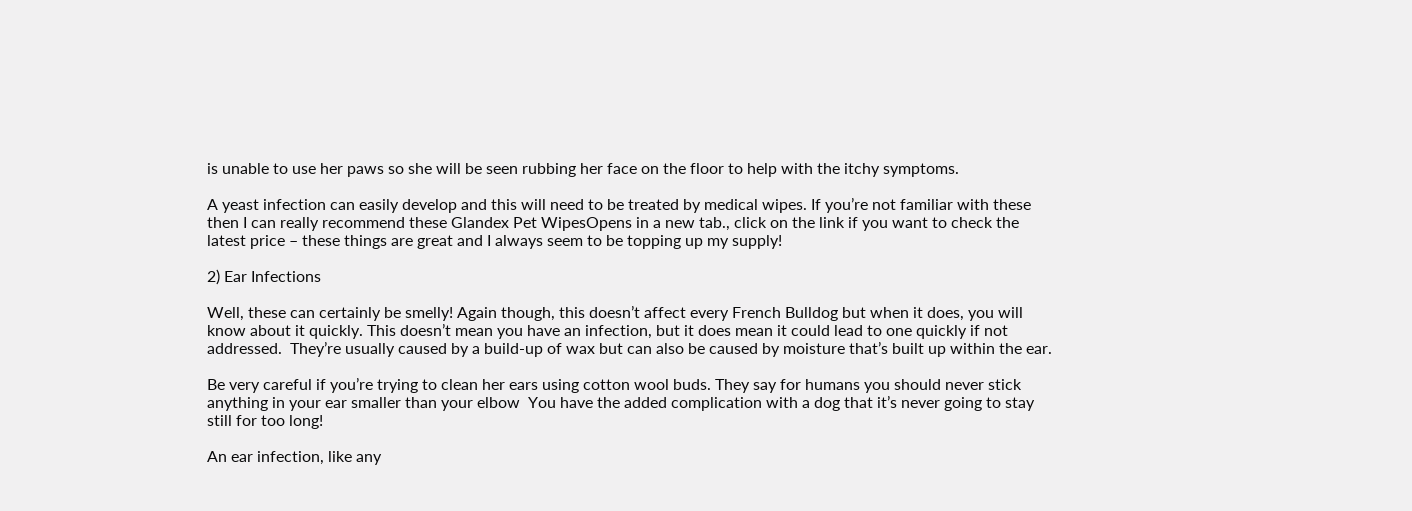is unable to use her paws so she will be seen rubbing her face on the floor to help with the itchy symptoms.

A yeast infection can easily develop and this will need to be treated by medical wipes. If you’re not familiar with these then I can really recommend these Glandex Pet WipesOpens in a new tab., click on the link if you want to check the latest price – these things are great and I always seem to be topping up my supply!

2) Ear Infections

Well, these can certainly be smelly! Again though, this doesn’t affect every French Bulldog but when it does, you will know about it quickly. This doesn’t mean you have an infection, but it does mean it could lead to one quickly if not addressed.  They’re usually caused by a build-up of wax but can also be caused by moisture that’s built up within the ear.

Be very careful if you’re trying to clean her ears using cotton wool buds. They say for humans you should never stick anything in your ear smaller than your elbow  You have the added complication with a dog that it’s never going to stay still for too long!

An ear infection, like any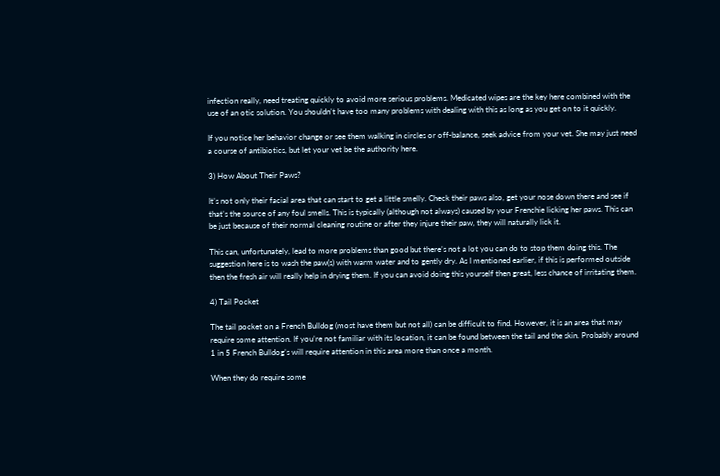infection really, need treating quickly to avoid more serious problems. Medicated wipes are the key here combined with the use of an otic solution. You shouldn’t have too many problems with dealing with this as long as you get on to it quickly.

If you notice her behavior change or see them walking in circles or off-balance, seek advice from your vet. She may just need a course of antibiotics, but let your vet be the authority here.

3) How About Their Paws?

It’s not only their facial area that can start to get a little smelly. Check their paws also, get your nose down there and see if that’s the source of any foul smells. This is typically (although not always) caused by your Frenchie licking her paws. This can be just because of their normal cleaning routine or after they injure their paw, they will naturally lick it.

This can, unfortunately, lead to more problems than good but there’s not a lot you can do to stop them doing this. The suggestion here is to wash the paw(s) with warm water and to gently dry. As I mentioned earlier, if this is performed outside then the fresh air will really help in drying them. If you can avoid doing this yourself then great, less chance of irritating them.

4) Tail Pocket

The tail pocket on a French Bulldog (most have them but not all) can be difficult to find. However, it is an area that may require some attention. If you’re not familiar with its location, it can be found between the tail and the skin. Probably around 1 in 5 French Bulldog’s will require attention in this area more than once a month.

When they do require some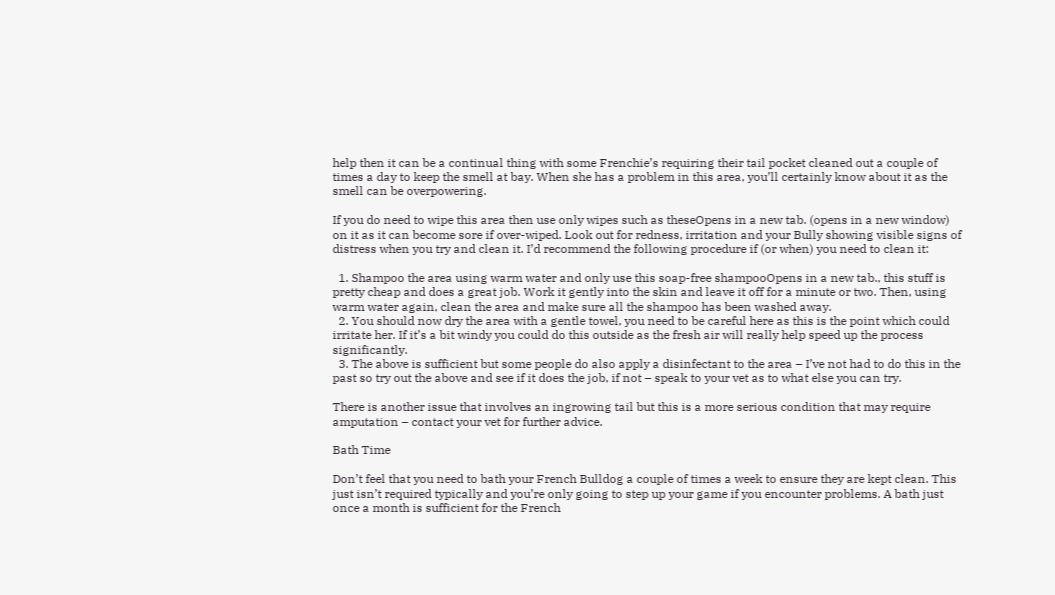help then it can be a continual thing with some Frenchie’s requiring their tail pocket cleaned out a couple of times a day to keep the smell at bay. When she has a problem in this area, you’ll certainly know about it as the smell can be overpowering.

If you do need to wipe this area then use only wipes such as theseOpens in a new tab. (opens in a new window) on it as it can become sore if over-wiped. Look out for redness, irritation and your Bully showing visible signs of distress when you try and clean it. I’d recommend the following procedure if (or when) you need to clean it:

  1. Shampoo the area using warm water and only use this soap-free shampooOpens in a new tab., this stuff is pretty cheap and does a great job. Work it gently into the skin and leave it off for a minute or two. Then, using warm water again, clean the area and make sure all the shampoo has been washed away.
  2. You should now dry the area with a gentle towel, you need to be careful here as this is the point which could irritate her. If it’s a bit windy you could do this outside as the fresh air will really help speed up the process significantly.
  3. The above is sufficient but some people do also apply a disinfectant to the area – I’ve not had to do this in the past so try out the above and see if it does the job, if not – speak to your vet as to what else you can try.

There is another issue that involves an ingrowing tail but this is a more serious condition that may require amputation – contact your vet for further advice.

Bath Time

Don’t feel that you need to bath your French Bulldog a couple of times a week to ensure they are kept clean. This just isn’t required typically and you’re only going to step up your game if you encounter problems. A bath just once a month is sufficient for the French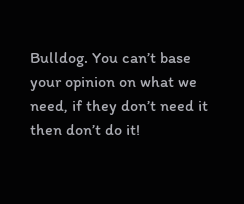Bulldog. You can’t base your opinion on what we need, if they don’t need it then don’t do it!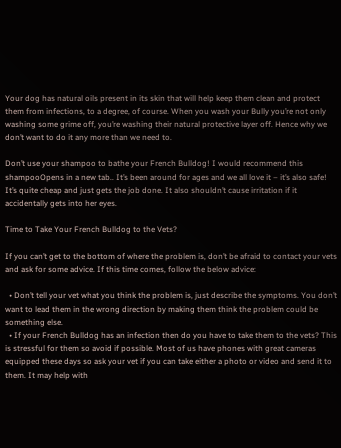Your dog has natural oils present in its skin that will help keep them clean and protect them from infections, to a degree, of course. When you wash your Bully you’re not only washing some grime off, you’re washing their natural protective layer off. Hence why we don’t want to do it any more than we need to.

Don’t use your shampoo to bathe your French Bulldog! I would recommend this shampooOpens in a new tab.. It’s been around for ages and we all love it – it’s also safe! It’s quite cheap and just gets the job done. It also shouldn’t cause irritation if it accidentally gets into her eyes.

Time to Take Your French Bulldog to the Vets?

If you can’t get to the bottom of where the problem is, don’t be afraid to contact your vets and ask for some advice. If this time comes, follow the below advice:

  • Don’t tell your vet what you think the problem is, just describe the symptoms. You don’t want to lead them in the wrong direction by making them think the problem could be something else.
  • If your French Bulldog has an infection then do you have to take them to the vets? This is stressful for them so avoid if possible. Most of us have phones with great cameras equipped these days so ask your vet if you can take either a photo or video and send it to them. It may help with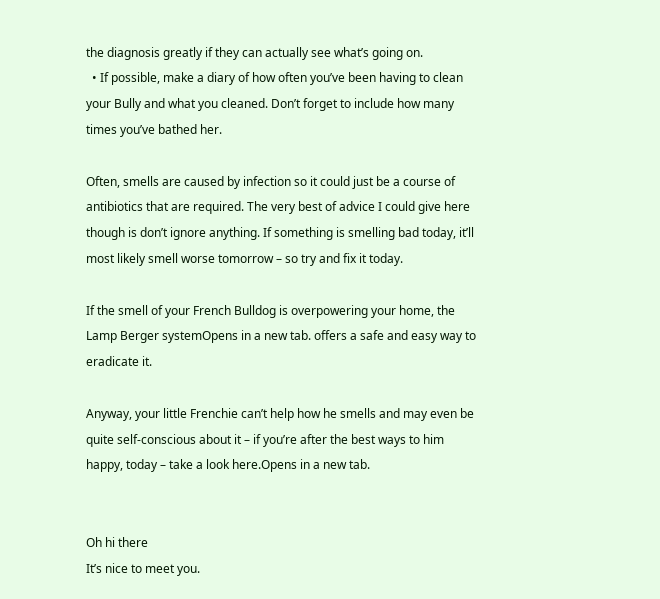the diagnosis greatly if they can actually see what’s going on.
  • If possible, make a diary of how often you’ve been having to clean your Bully and what you cleaned. Don’t forget to include how many times you’ve bathed her.

Often, smells are caused by infection so it could just be a course of antibiotics that are required. The very best of advice I could give here though is don’t ignore anything. If something is smelling bad today, it’ll most likely smell worse tomorrow – so try and fix it today.

If the smell of your French Bulldog is overpowering your home, the Lamp Berger systemOpens in a new tab. offers a safe and easy way to eradicate it.

Anyway, your little Frenchie can’t help how he smells and may even be quite self-conscious about it – if you’re after the best ways to him happy, today – take a look here.Opens in a new tab.


Oh hi there
It’s nice to meet you.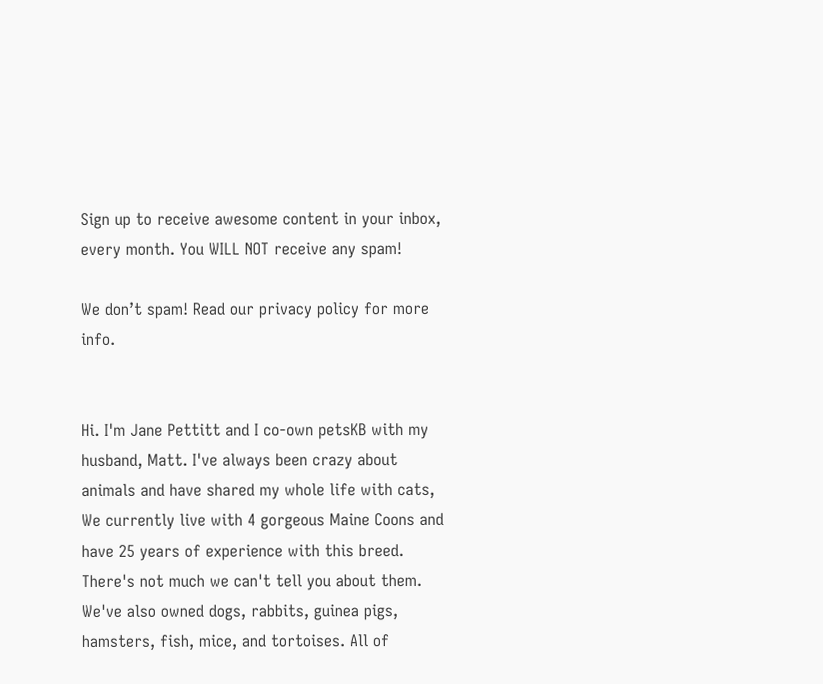Sign up to receive awesome content in your inbox, every month. You WILL NOT receive any spam!

We don’t spam! Read our privacy policy for more info.


Hi. I'm Jane Pettitt and I co-own petsKB with my husband, Matt. I've always been crazy about animals and have shared my whole life with cats, We currently live with 4 gorgeous Maine Coons and have 25 years of experience with this breed. There's not much we can't tell you about them. We've also owned dogs, rabbits, guinea pigs, hamsters, fish, mice, and tortoises. All of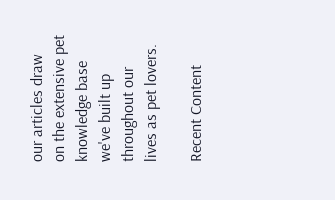our articles draw on the extensive pet knowledge base we've built up throughout our lives as pet lovers.

Recent Content